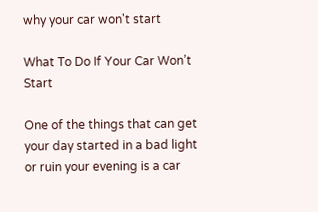why your car won't start

What To Do If Your Car Won’t Start

One of the things that can get your day started in a bad light or ruin your evening is a car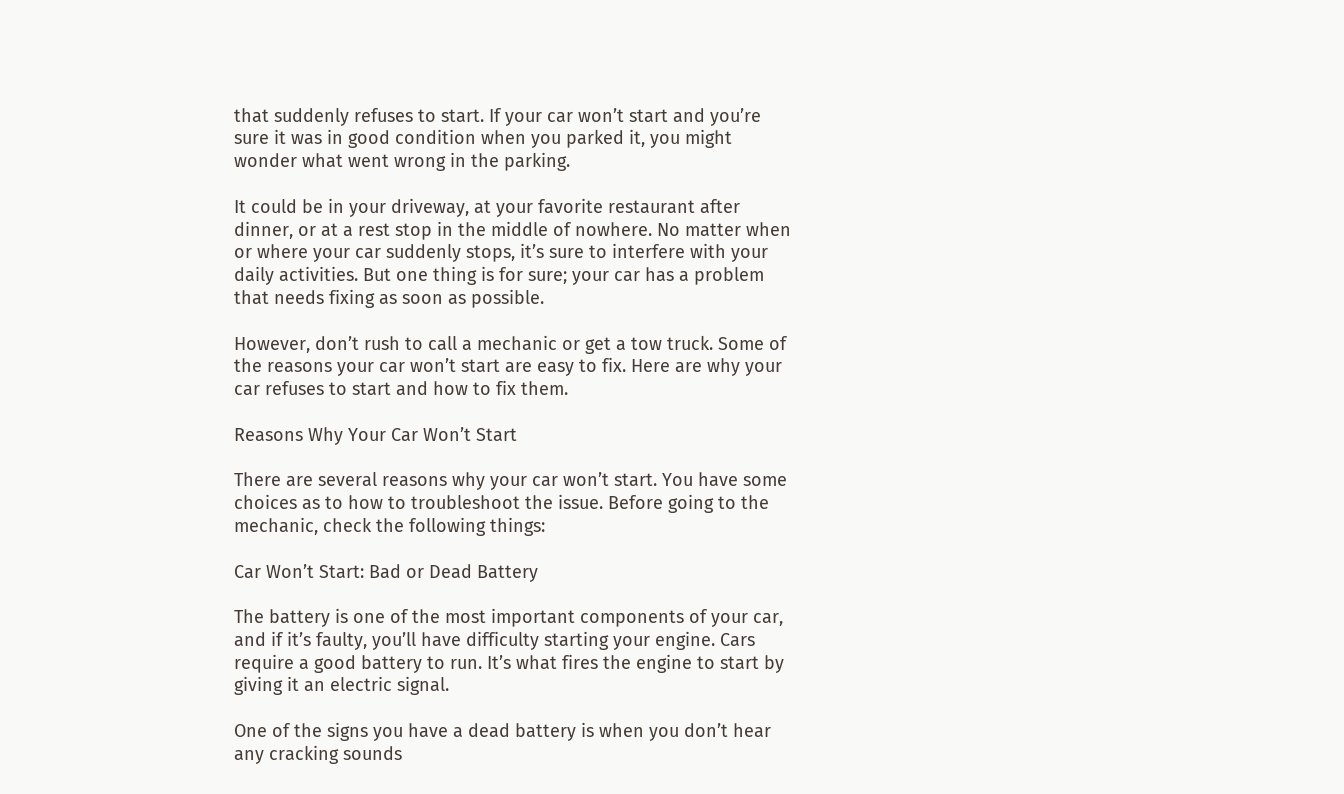that suddenly refuses to start. If your car won’t start and you’re sure it was in good condition when you parked it, you might wonder what went wrong in the parking.

It could be in your driveway, at your favorite restaurant after dinner, or at a rest stop in the middle of nowhere. No matter when or where your car suddenly stops, it’s sure to interfere with your daily activities. But one thing is for sure; your car has a problem that needs fixing as soon as possible.

However, don’t rush to call a mechanic or get a tow truck. Some of the reasons your car won’t start are easy to fix. Here are why your car refuses to start and how to fix them.

Reasons Why Your Car Won’t Start

There are several reasons why your car won’t start. You have some choices as to how to troubleshoot the issue. Before going to the mechanic, check the following things:

Car Won’t Start: Bad or Dead Battery

The battery is one of the most important components of your car, and if it’s faulty, you’ll have difficulty starting your engine. Cars require a good battery to run. It’s what fires the engine to start by giving it an electric signal.

One of the signs you have a dead battery is when you don’t hear any cracking sounds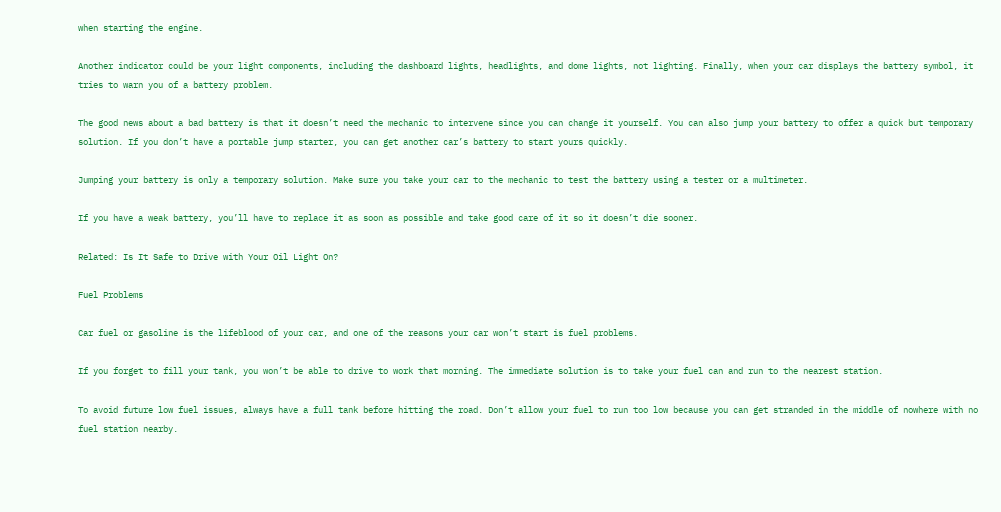when starting the engine.

Another indicator could be your light components, including the dashboard lights, headlights, and dome lights, not lighting. Finally, when your car displays the battery symbol, it tries to warn you of a battery problem.

The good news about a bad battery is that it doesn’t need the mechanic to intervene since you can change it yourself. You can also jump your battery to offer a quick but temporary solution. If you don’t have a portable jump starter, you can get another car’s battery to start yours quickly.

Jumping your battery is only a temporary solution. Make sure you take your car to the mechanic to test the battery using a tester or a multimeter.

If you have a weak battery, you’ll have to replace it as soon as possible and take good care of it so it doesn’t die sooner.

Related: Is It Safe to Drive with Your Oil Light On?

Fuel Problems

Car fuel or gasoline is the lifeblood of your car, and one of the reasons your car won’t start is fuel problems.

If you forget to fill your tank, you won’t be able to drive to work that morning. The immediate solution is to take your fuel can and run to the nearest station.

To avoid future low fuel issues, always have a full tank before hitting the road. Don’t allow your fuel to run too low because you can get stranded in the middle of nowhere with no fuel station nearby.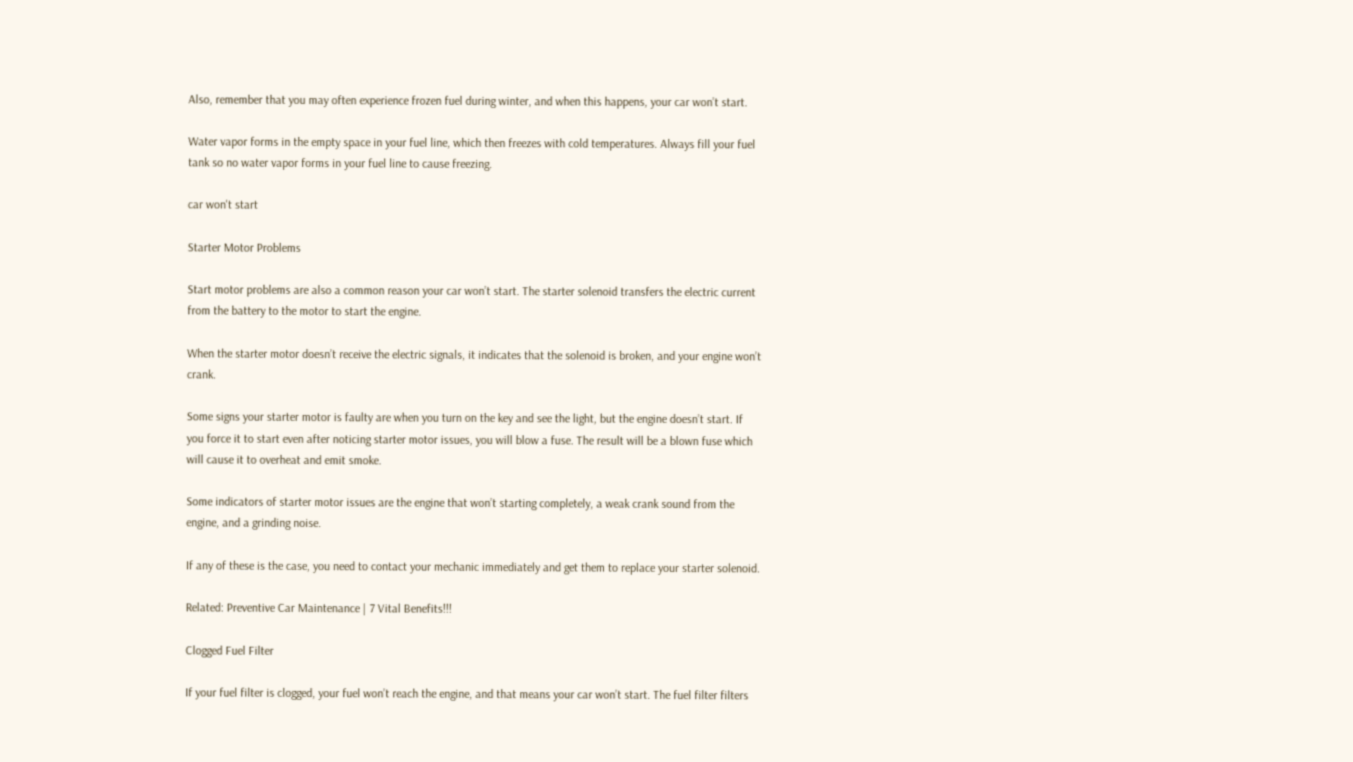Also, remember that you may often experience frozen fuel during winter, and when this happens, your car won’t start.

Water vapor forms in the empty space in your fuel line, which then freezes with cold temperatures. Always fill your fuel tank so no water vapor forms in your fuel line to cause freezing.

car won't start

Starter Motor Problems

Start motor problems are also a common reason your car won’t start. The starter solenoid transfers the electric current from the battery to the motor to start the engine.

When the starter motor doesn’t receive the electric signals, it indicates that the solenoid is broken, and your engine won’t crank.

Some signs your starter motor is faulty are when you turn on the key and see the light, but the engine doesn’t start. If you force it to start even after noticing starter motor issues, you will blow a fuse. The result will be a blown fuse which will cause it to overheat and emit smoke.

Some indicators of starter motor issues are the engine that won’t starting completely, a weak crank sound from the engine, and a grinding noise.

If any of these is the case, you need to contact your mechanic immediately and get them to replace your starter solenoid.

Related: Preventive Car Maintenance | 7 Vital Benefits!!!

Clogged Fuel Filter

If your fuel filter is clogged, your fuel won’t reach the engine, and that means your car won’t start. The fuel filter filters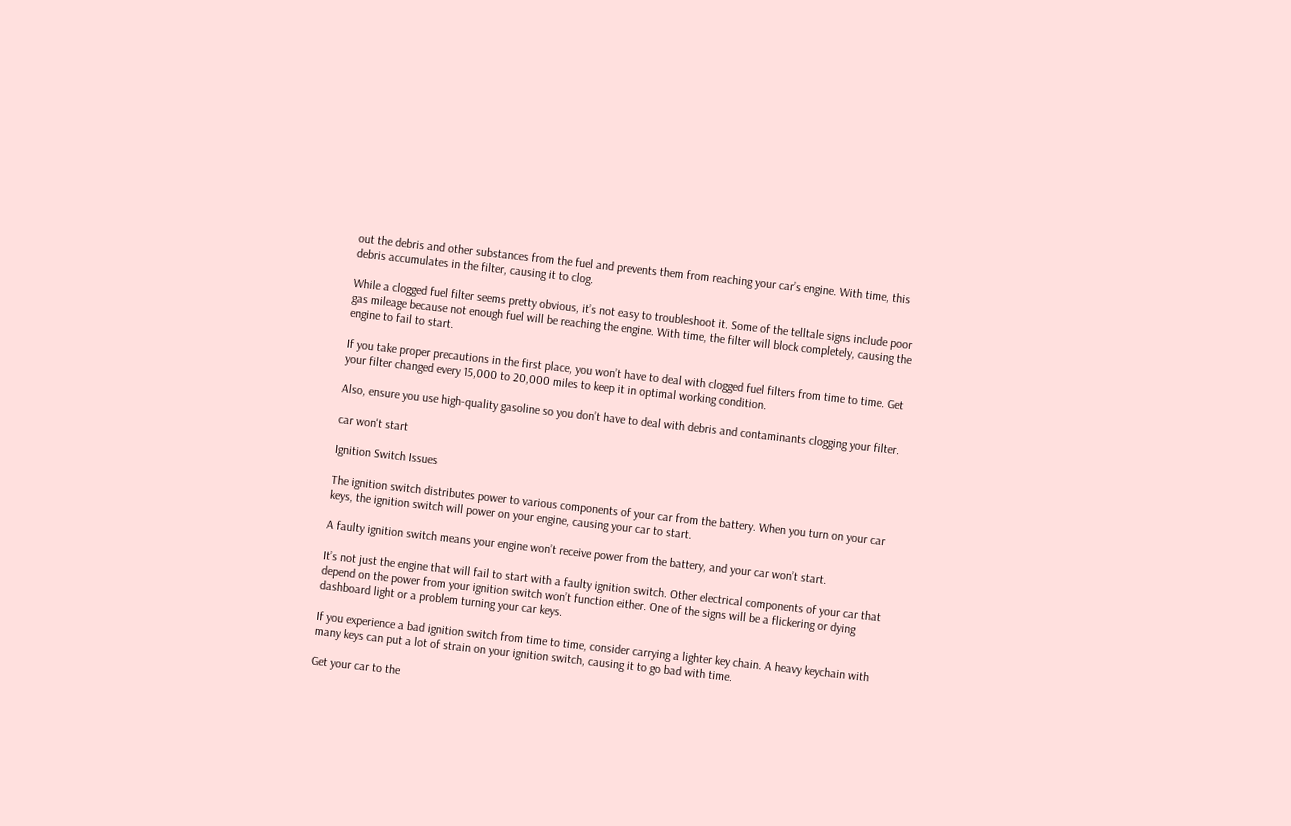out the debris and other substances from the fuel and prevents them from reaching your car’s engine. With time, this debris accumulates in the filter, causing it to clog.

While a clogged fuel filter seems pretty obvious, it’s not easy to troubleshoot it. Some of the telltale signs include poor gas mileage because not enough fuel will be reaching the engine. With time, the filter will block completely, causing the engine to fail to start.

If you take proper precautions in the first place, you won’t have to deal with clogged fuel filters from time to time. Get your filter changed every 15,000 to 20,000 miles to keep it in optimal working condition.

Also, ensure you use high-quality gasoline so you don’t have to deal with debris and contaminants clogging your filter.

car won't start

Ignition Switch Issues

The ignition switch distributes power to various components of your car from the battery. When you turn on your car keys, the ignition switch will power on your engine, causing your car to start.

A faulty ignition switch means your engine won’t receive power from the battery, and your car won’t start.

It’s not just the engine that will fail to start with a faulty ignition switch. Other electrical components of your car that depend on the power from your ignition switch won’t function either. One of the signs will be a flickering or dying dashboard light or a problem turning your car keys.

If you experience a bad ignition switch from time to time, consider carrying a lighter key chain. A heavy keychain with many keys can put a lot of strain on your ignition switch, causing it to go bad with time.

Get your car to the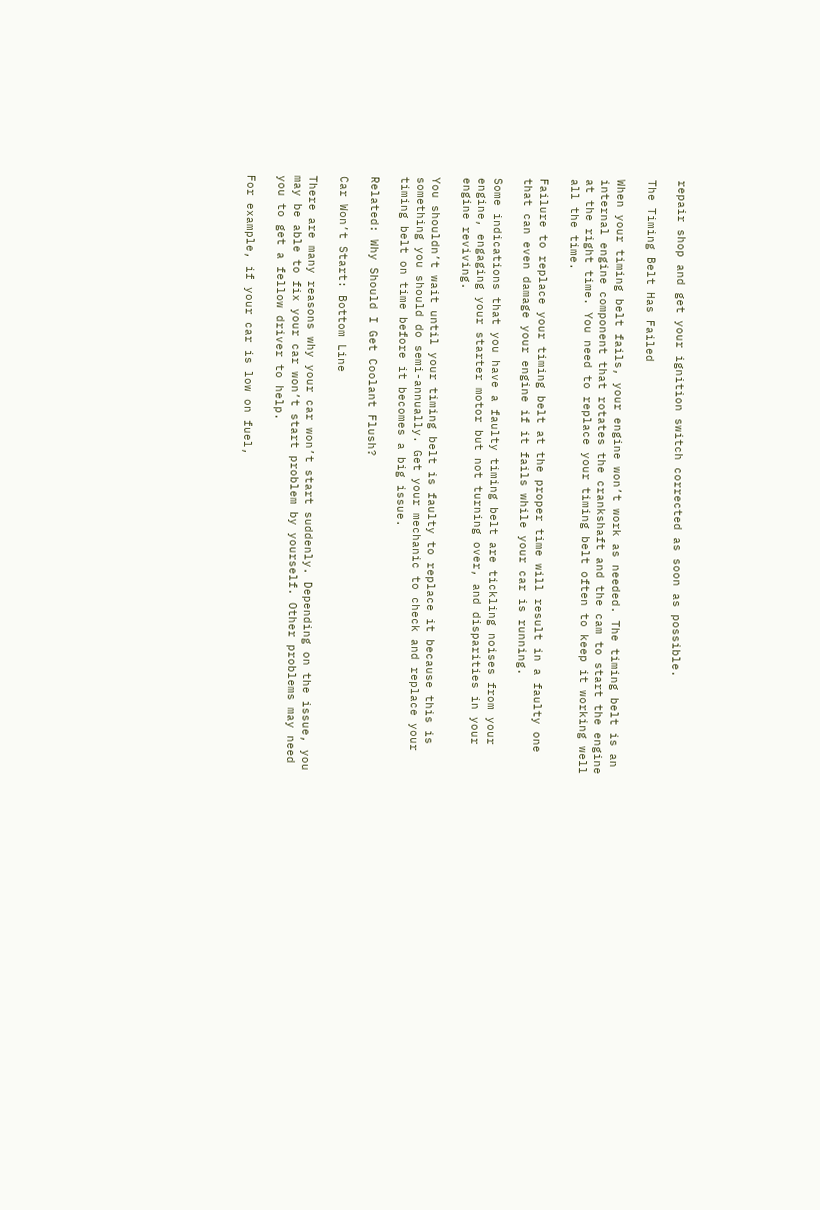repair shop and get your ignition switch corrected as soon as possible.

The Timing Belt Has Failed

When your timing belt fails, your engine won’t work as needed. The timing belt is an internal engine component that rotates the crankshaft and the cam to start the engine at the right time. You need to replace your timing belt often to keep it working well all the time.

Failure to replace your timing belt at the proper time will result in a faulty one that can even damage your engine if it fails while your car is running.

Some indications that you have a faulty timing belt are tickling noises from your engine, engaging your starter motor but not turning over, and disparities in your engine reviving.

You shouldn’t wait until your timing belt is faulty to replace it because this is something you should do semi-annually. Get your mechanic to check and replace your timing belt on time before it becomes a big issue.

Related: Why Should I Get Coolant Flush?

Car Won’t Start: Bottom Line

There are many reasons why your car won’t start suddenly. Depending on the issue, you may be able to fix your car won’t start problem by yourself. Other problems may need you to get a fellow driver to help.

For example, if your car is low on fuel,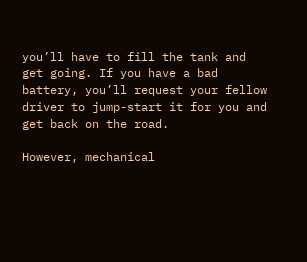you’ll have to fill the tank and get going. If you have a bad battery, you’ll request your fellow driver to jump-start it for you and get back on the road.

However, mechanical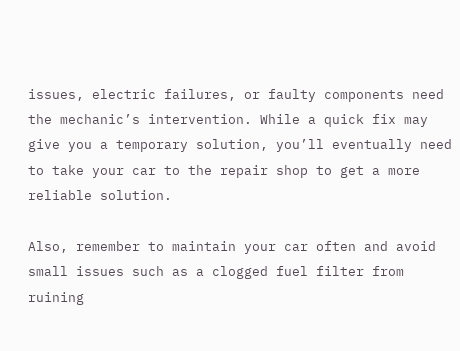issues, electric failures, or faulty components need the mechanic’s intervention. While a quick fix may give you a temporary solution, you’ll eventually need to take your car to the repair shop to get a more reliable solution.

Also, remember to maintain your car often and avoid small issues such as a clogged fuel filter from ruining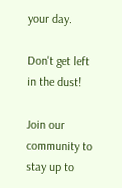your day.

Don't get left in the dust!

Join our community to stay up to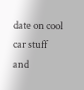date on cool car stuff and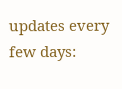updates every few days: